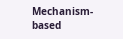Mechanism-based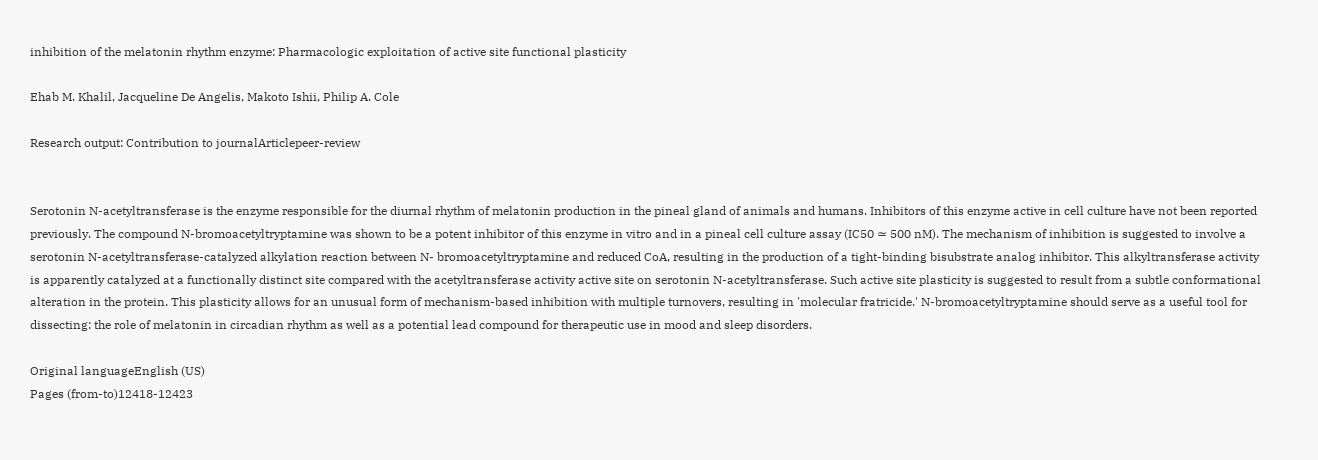inhibition of the melatonin rhythm enzyme: Pharmacologic exploitation of active site functional plasticity

Ehab M. Khalil, Jacqueline De Angelis, Makoto Ishii, Philip A. Cole

Research output: Contribution to journalArticlepeer-review


Serotonin N-acetyltransferase is the enzyme responsible for the diurnal rhythm of melatonin production in the pineal gland of animals and humans. Inhibitors of this enzyme active in cell culture have not been reported previously. The compound N-bromoacetyltryptamine was shown to be a potent inhibitor of this enzyme in vitro and in a pineal cell culture assay (IC50 ≃ 500 nM). The mechanism of inhibition is suggested to involve a serotonin N-acetyltransferase-catalyzed alkylation reaction between N- bromoacetyltryptamine and reduced CoA, resulting in the production of a tight-binding bisubstrate analog inhibitor. This alkyltransferase activity is apparently catalyzed at a functionally distinct site compared with the acetyltransferase activity active site on serotonin N-acetyltransferase. Such active site plasticity is suggested to result from a subtle conformational alteration in the protein. This plasticity allows for an unusual form of mechanism-based inhibition with multiple turnovers, resulting in 'molecular fratricide.' N-bromoacetyltryptamine should serve as a useful tool for dissecting: the role of melatonin in circadian rhythm as well as a potential lead compound for therapeutic use in mood and sleep disorders.

Original languageEnglish (US)
Pages (from-to)12418-12423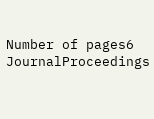Number of pages6
JournalProceedings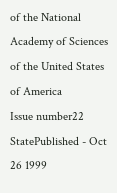of the National Academy of Sciences of the United States of America
Issue number22
StatePublished - Oct 26 1999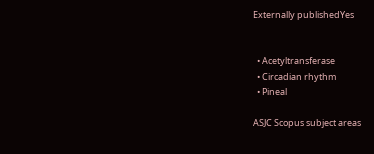Externally publishedYes


  • Acetyltransferase
  • Circadian rhythm
  • Pineal

ASJC Scopus subject areas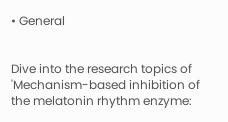• General


Dive into the research topics of 'Mechanism-based inhibition of the melatonin rhythm enzyme: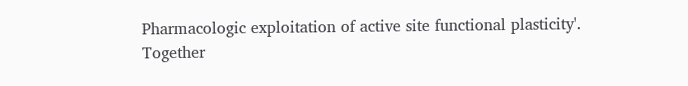Pharmacologic exploitation of active site functional plasticity'. Together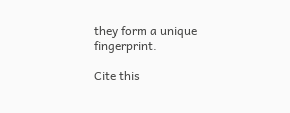they form a unique fingerprint.

Cite this